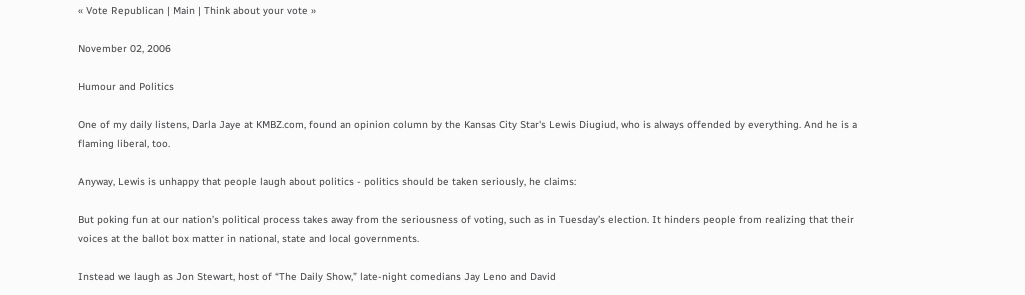« Vote Republican | Main | Think about your vote »

November 02, 2006

Humour and Politics

One of my daily listens, Darla Jaye at KMBZ.com, found an opinion column by the Kansas City Star's Lewis Diugiud, who is always offended by everything. And he is a flaming liberal, too.

Anyway, Lewis is unhappy that people laugh about politics - politics should be taken seriously, he claims:

But poking fun at our nation’s political process takes away from the seriousness of voting, such as in Tuesday’s election. It hinders people from realizing that their voices at the ballot box matter in national, state and local governments.

Instead we laugh as Jon Stewart, host of “The Daily Show,” late-night comedians Jay Leno and David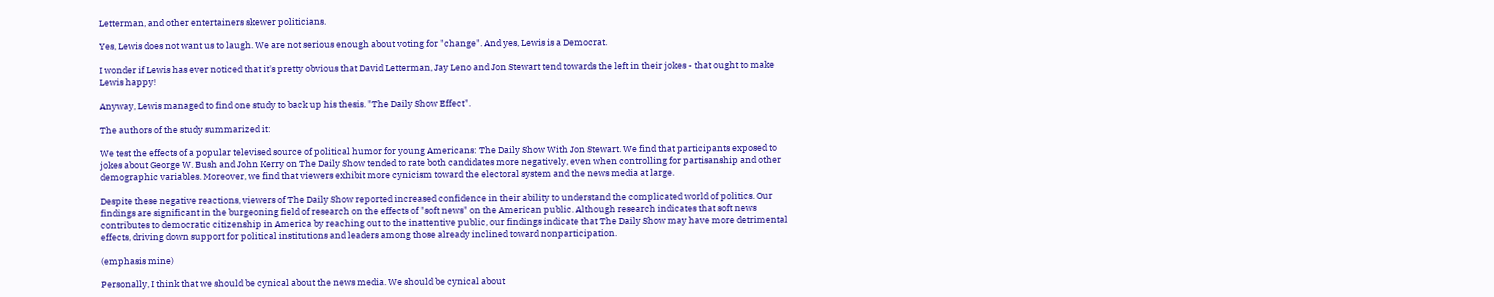Letterman, and other entertainers skewer politicians.

Yes, Lewis does not want us to laugh. We are not serious enough about voting for "change". And yes, Lewis is a Democrat.

I wonder if Lewis has ever noticed that it's pretty obvious that David Letterman, Jay Leno and Jon Stewart tend towards the left in their jokes - that ought to make Lewis happy!

Anyway, Lewis managed to find one study to back up his thesis. "The Daily Show Effect".

The authors of the study summarized it:

We test the effects of a popular televised source of political humor for young Americans: The Daily Show With Jon Stewart. We find that participants exposed to jokes about George W. Bush and John Kerry on The Daily Show tended to rate both candidates more negatively, even when controlling for partisanship and other demographic variables. Moreover, we find that viewers exhibit more cynicism toward the electoral system and the news media at large.

Despite these negative reactions, viewers of The Daily Show reported increased confidence in their ability to understand the complicated world of politics. Our findings are significant in the burgeoning field of research on the effects of "soft news" on the American public. Although research indicates that soft news contributes to democratic citizenship in America by reaching out to the inattentive public, our findings indicate that The Daily Show may have more detrimental effects, driving down support for political institutions and leaders among those already inclined toward nonparticipation.

(emphasis mine)

Personally, I think that we should be cynical about the news media. We should be cynical about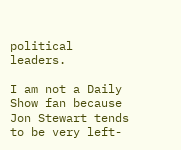political leaders.

I am not a Daily Show fan because Jon Stewart tends to be very left-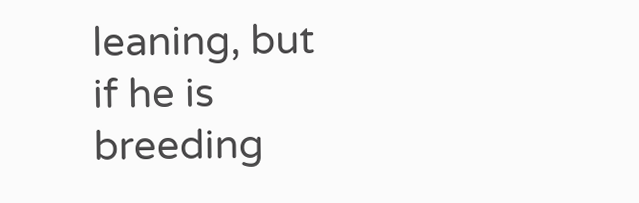leaning, but if he is breeding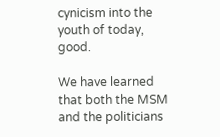cynicism into the youth of today, good.

We have learned that both the MSM and the politicians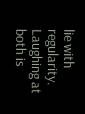lie with regularity. Laughing at both is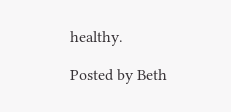healthy.

Posted by Beth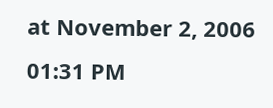at November 2, 2006 01:31 PM